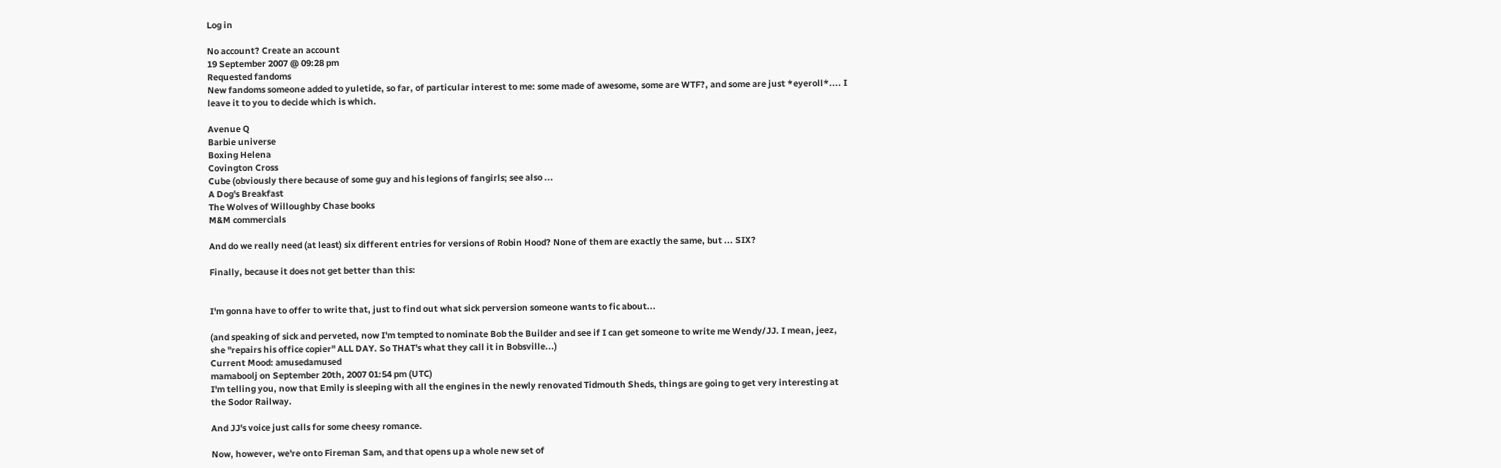Log in

No account? Create an account
19 September 2007 @ 09:28 pm
Requested fandoms
New fandoms someone added to yuletide, so far, of particular interest to me: some made of awesome, some are WTF?, and some are just *eyeroll*.... I leave it to you to decide which is which.

Avenue Q
Barbie universe
Boxing Helena
Covington Cross
Cube (obviously there because of some guy and his legions of fangirls; see also ...
A Dog's Breakfast
The Wolves of Willoughby Chase books
M&M commercials

And do we really need (at least) six different entries for versions of Robin Hood? None of them are exactly the same, but ... SIX?

Finally, because it does not get better than this:


I'm gonna have to offer to write that, just to find out what sick perversion someone wants to fic about...

(and speaking of sick and perveted, now I'm tempted to nominate Bob the Builder and see if I can get someone to write me Wendy/JJ. I mean, jeez, she "repairs his office copier" ALL DAY. So THAT's what they call it in Bobsville...)
Current Mood: amusedamused
mamaboolj on September 20th, 2007 01:54 pm (UTC)
I'm telling you, now that Emily is sleeping with all the engines in the newly renovated Tidmouth Sheds, things are going to get very interesting at the Sodor Railway.

And JJ's voice just calls for some cheesy romance.

Now, however, we're onto Fireman Sam, and that opens up a whole new set of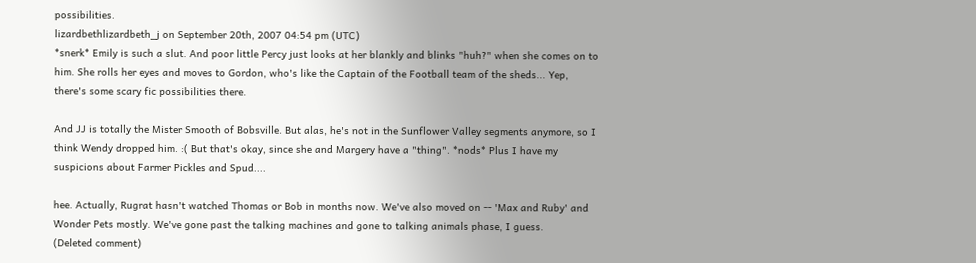possibilities.
lizardbethlizardbeth_j on September 20th, 2007 04:54 pm (UTC)
*snerk* Emily is such a slut. And poor little Percy just looks at her blankly and blinks "huh?" when she comes on to him. She rolls her eyes and moves to Gordon, who's like the Captain of the Football team of the sheds... Yep, there's some scary fic possibilities there.

And JJ is totally the Mister Smooth of Bobsville. But alas, he's not in the Sunflower Valley segments anymore, so I think Wendy dropped him. :( But that's okay, since she and Margery have a "thing". *nods* Plus I have my suspicions about Farmer Pickles and Spud....

hee. Actually, Rugrat hasn't watched Thomas or Bob in months now. We've also moved on -- 'Max and Ruby' and Wonder Pets mostly. We've gone past the talking machines and gone to talking animals phase, I guess.
(Deleted comment)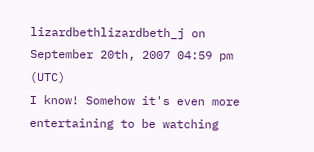lizardbethlizardbeth_j on September 20th, 2007 04:59 pm (UTC)
I know! Somehow it's even more entertaining to be watching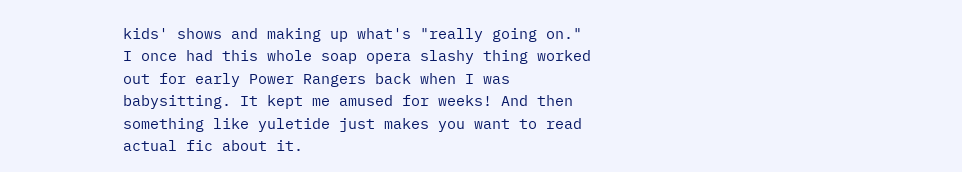kids' shows and making up what's "really going on." I once had this whole soap opera slashy thing worked out for early Power Rangers back when I was babysitting. It kept me amused for weeks! And then something like yuletide just makes you want to read actual fic about it.